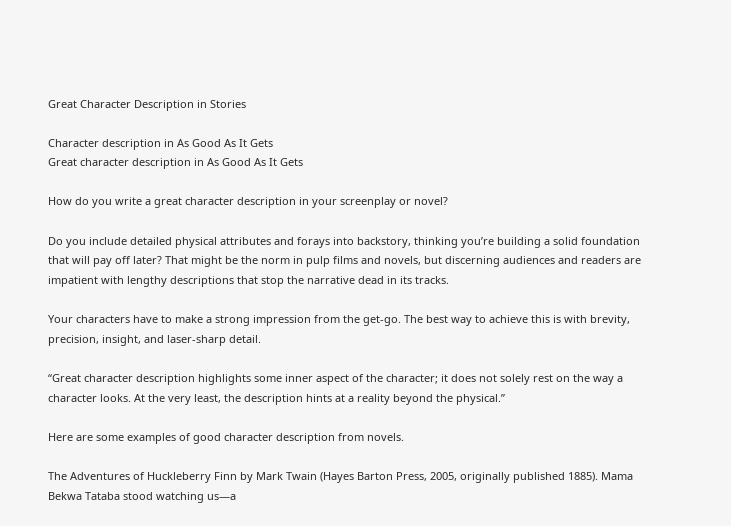Great Character Description in Stories

Character description in As Good As It Gets
Great character description in As Good As It Gets

How do you write a great character description in your screenplay or novel?

Do you include detailed physical attributes and forays into backstory, thinking you’re building a solid foundation that will pay off later? That might be the norm in pulp films and novels, but discerning audiences and readers are impatient with lengthy descriptions that stop the narrative dead in its tracks.

Your characters have to make a strong impression from the get-go. The best way to achieve this is with brevity, precision, insight, and laser-sharp detail.

“Great character description highlights some inner aspect of the character; it does not solely rest on the way a character looks. At the very least, the description hints at a reality beyond the physical.”

Here are some examples of good character description from novels.

The Adventures of Huckleberry Finn by Mark Twain (Hayes Barton Press, 2005, originally published 1885). Mama Bekwa Tataba stood watching us—a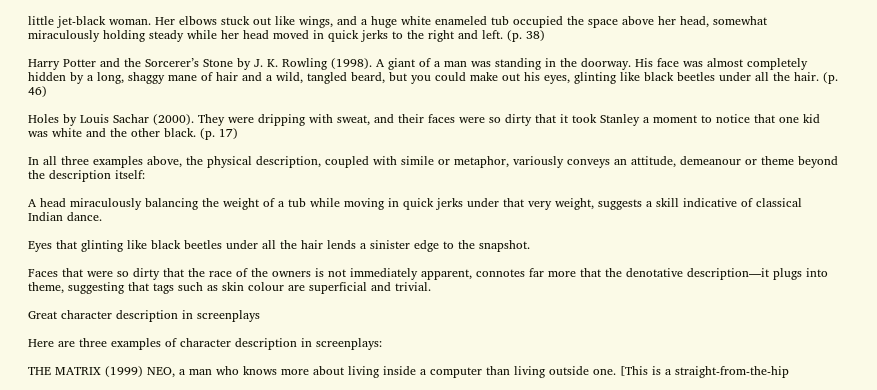little jet-black woman. Her elbows stuck out like wings, and a huge white enameled tub occupied the space above her head, somewhat miraculously holding steady while her head moved in quick jerks to the right and left. (p. 38)

Harry Potter and the Sorcerer’s Stone by J. K. Rowling (1998). A giant of a man was standing in the doorway. His face was almost completely hidden by a long, shaggy mane of hair and a wild, tangled beard, but you could make out his eyes, glinting like black beetles under all the hair. (p. 46)

Holes by Louis Sachar (2000). They were dripping with sweat, and their faces were so dirty that it took Stanley a moment to notice that one kid was white and the other black. (p. 17)

In all three examples above, the physical description, coupled with simile or metaphor, variously conveys an attitude, demeanour or theme beyond the description itself:

A head miraculously balancing the weight of a tub while moving in quick jerks under that very weight, suggests a skill indicative of classical Indian dance.

Eyes that glinting like black beetles under all the hair lends a sinister edge to the snapshot.

Faces that were so dirty that the race of the owners is not immediately apparent, connotes far more that the denotative description—it plugs into theme, suggesting that tags such as skin colour are superficial and trivial.

Great character description in screenplays

Here are three examples of character description in screenplays:

THE MATRIX (1999) NEO, a man who knows more about living inside a computer than living outside one. [This is a straight-from-the-hip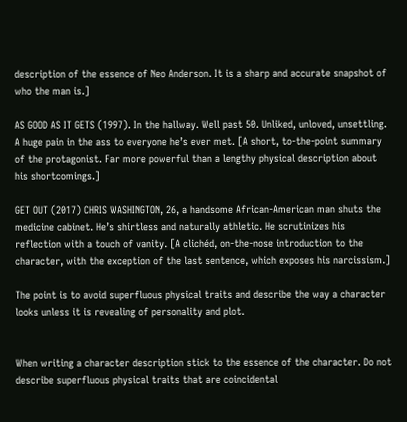description of the essence of Neo Anderson. It is a sharp and accurate snapshot of who the man is.]

AS GOOD AS IT GETS (1997). In the hallway. Well past 50. Unliked, unloved, unsettling. A huge pain in the ass to everyone he’s ever met. [A short, to-the-point summary of the protagonist. Far more powerful than a lengthy physical description about his shortcomings.]

GET OUT (2017) CHRIS WASHINGTON, 26, a handsome African-American man shuts the medicine cabinet. He’s shirtless and naturally athletic. He scrutinizes his reflection with a touch of vanity. [A clichéd, on-the-nose introduction to the character, with the exception of the last sentence, which exposes his narcissism.]

The point is to avoid superfluous physical traits and describe the way a character looks unless it is revealing of personality and plot.


When writing a character description stick to the essence of the character. Do not describe superfluous physical traits that are coincidental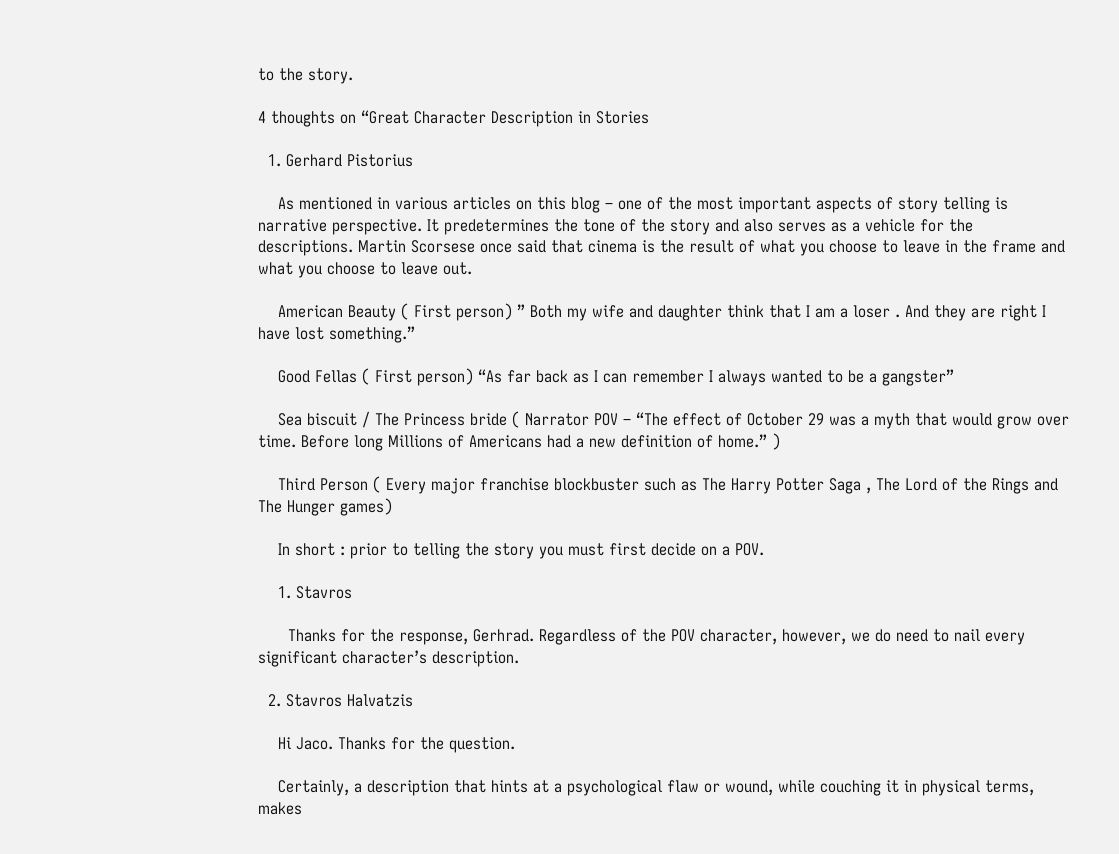to the story.

4 thoughts on “Great Character Description in Stories

  1. Gerhard Pistorius

    As mentioned in various articles on this blog – one of the most important aspects of story telling is narrative perspective. It predetermines the tone of the story and also serves as a vehicle for the descriptions. Martin Scorsese once said that cinema is the result of what you choose to leave in the frame and what you choose to leave out.

    American Beauty ( First person) ” Both my wife and daughter think that I am a loser . And they are right I have lost something.”

    Good Fellas ( First person) “As far back as I can remember I always wanted to be a gangster”

    Sea biscuit / The Princess bride ( Narrator POV – “The effect of October 29 was a myth that would grow over time. Before long Millions of Americans had a new definition of home.” )

    Third Person ( Every major franchise blockbuster such as The Harry Potter Saga , The Lord of the Rings and The Hunger games)

    In short : prior to telling the story you must first decide on a POV.

    1. Stavros

      Thanks for the response, Gerhrad. Regardless of the POV character, however, we do need to nail every significant character’s description.

  2. Stavros Halvatzis

    Hi Jaco. Thanks for the question.

    Certainly, a description that hints at a psychological flaw or wound, while couching it in physical terms, makes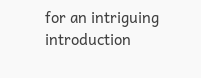for an intriguing introduction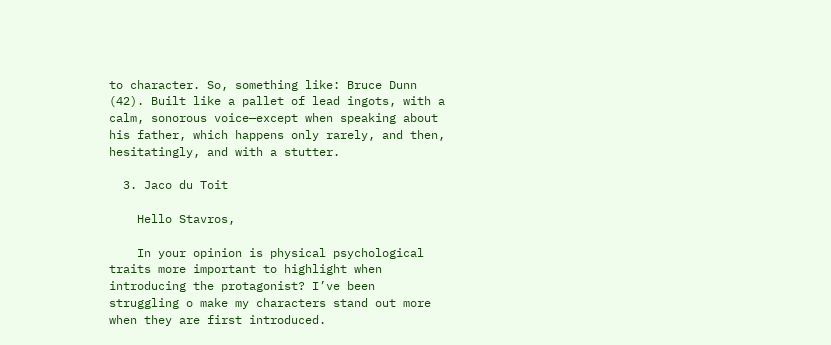to character. So, something like: Bruce Dunn (42). Built like a pallet of lead ingots, with a calm, sonorous voice—except when speaking about his father, which happens only rarely, and then, hesitatingly, and with a stutter.

  3. Jaco du Toit

    Hello Stavros,

    In your opinion is physical psychological traits more important to highlight when introducing the protagonist? I’ve been struggling o make my characters stand out more when they are first introduced.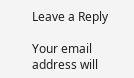Leave a Reply

Your email address will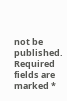not be published. Required fields are marked *